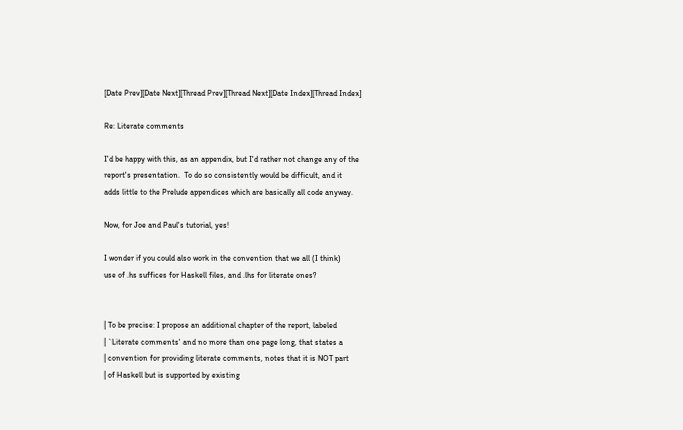[Date Prev][Date Next][Thread Prev][Thread Next][Date Index][Thread Index]

Re: Literate comments

I'd be happy with this, as an appendix, but I'd rather not change any of the
report's presentation.  To do so consistently would be difficult, and it
adds little to the Prelude appendices which are basically all code anyway.

Now, for Joe and Paul's tutorial, yes!

I wonder if you could also work in the convention that we all (I think)
use of .hs suffices for Haskell files, and .lhs for literate ones?


| To be precise: I propose an additional chapter of the report, labeled
| `Literate comments' and no more than one page long, that states a
| convention for providing literate comments, notes that it is NOT part
| of Haskell but is supported by existing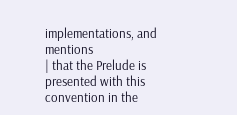implementations, and mentions
| that the Prelude is presented with this convention in the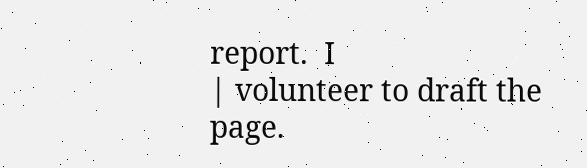report.  I
| volunteer to draft the page.